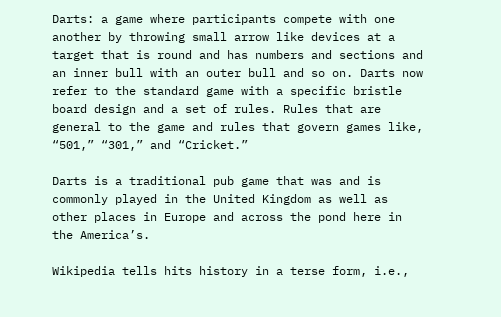Darts: a game where participants compete with one another by throwing small arrow like devices at a target that is round and has numbers and sections and an inner bull with an outer bull and so on. Darts now refer to the standard game with a specific bristle board design and a set of rules. Rules that are general to the game and rules that govern games like, “501,” “301,” and “Cricket.”

Darts is a traditional pub game that was and is commonly played in the United Kingdom as well as other places in Europe and across the pond here in the America’s.

Wikipedia tells hits history in a terse form, i.e.,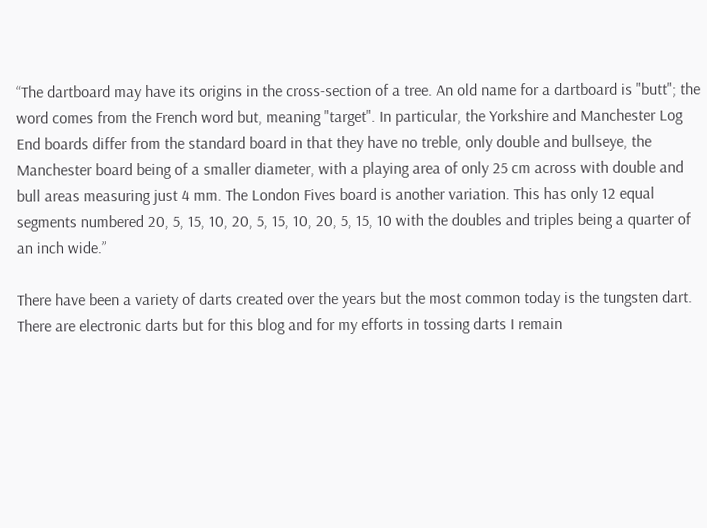“The dartboard may have its origins in the cross-section of a tree. An old name for a dartboard is "butt"; the word comes from the French word but, meaning "target". In particular, the Yorkshire and Manchester Log End boards differ from the standard board in that they have no treble, only double and bullseye, the Manchester board being of a smaller diameter, with a playing area of only 25 cm across with double and bull areas measuring just 4 mm. The London Fives board is another variation. This has only 12 equal segments numbered 20, 5, 15, 10, 20, 5, 15, 10, 20, 5, 15, 10 with the doubles and triples being a quarter of an inch wide.”

There have been a variety of darts created over the years but the most common today is the tungsten dart. There are electronic darts but for this blog and for my efforts in tossing darts I remain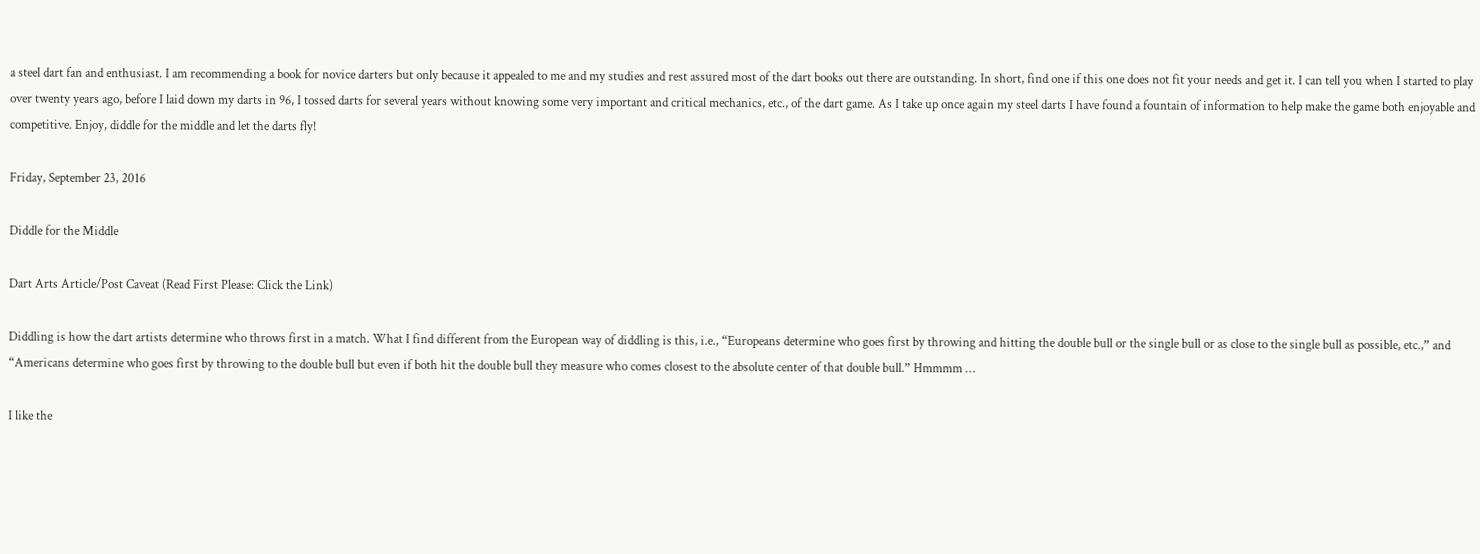a steel dart fan and enthusiast. I am recommending a book for novice darters but only because it appealed to me and my studies and rest assured most of the dart books out there are outstanding. In short, find one if this one does not fit your needs and get it. I can tell you when I started to play over twenty years ago, before I laid down my darts in 96, I tossed darts for several years without knowing some very important and critical mechanics, etc., of the dart game. As I take up once again my steel darts I have found a fountain of information to help make the game both enjoyable and competitive. Enjoy, diddle for the middle and let the darts fly!

Friday, September 23, 2016

Diddle for the Middle

Dart Arts Article/Post Caveat (Read First Please: Click the Link)

Diddling is how the dart artists determine who throws first in a match. What I find different from the European way of diddling is this, i.e., “Europeans determine who goes first by throwing and hitting the double bull or the single bull or as close to the single bull as possible, etc.,” and “Americans determine who goes first by throwing to the double bull but even if both hit the double bull they measure who comes closest to the absolute center of that double bull.” Hmmmm …

I like the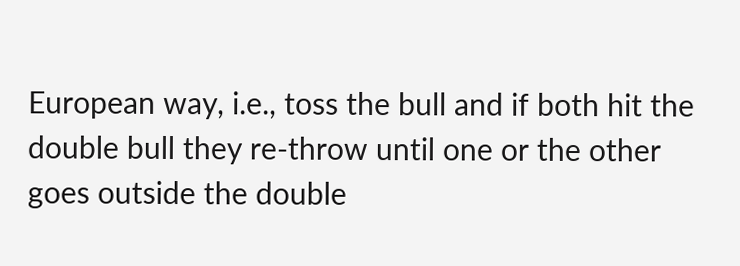European way, i.e., toss the bull and if both hit the double bull they re-throw until one or the other goes outside the double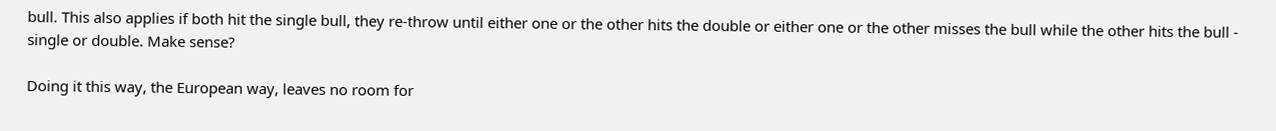bull. This also applies if both hit the single bull, they re-throw until either one or the other hits the double or either one or the other misses the bull while the other hits the bull - single or double. Make sense?

Doing it this way, the European way, leaves no room for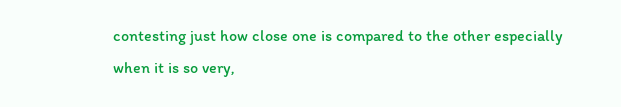contesting just how close one is compared to the other especially when it is so very,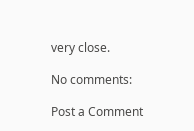very close.

No comments:

Post a Comment